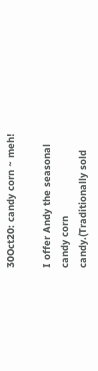30Oct20: candy corn ~ meh!

I offer Andy the seasonal candy corn candy.(Traditionally sold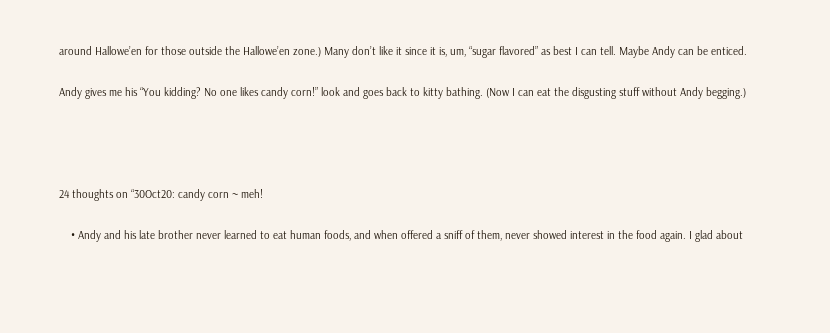around Hallowe’en for those outside the Hallowe’en zone.) Many don’t like it since it is, um, “sugar flavored” as best I can tell. Maybe Andy can be enticed.

Andy gives me his “You kidding? No one likes candy corn!” look and goes back to kitty bathing. (Now I can eat the disgusting stuff without Andy begging.)




24 thoughts on “30Oct20: candy corn ~ meh!

    • Andy and his late brother never learned to eat human foods, and when offered a sniff of them, never showed interest in the food again. I glad about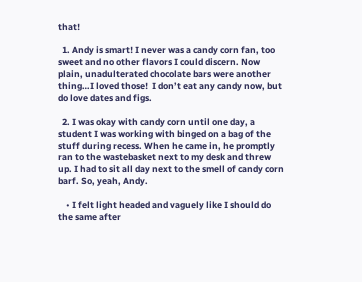that!

  1. Andy is smart! I never was a candy corn fan, too sweet and no other flavors I could discern. Now plain, unadulterated chocolate bars were another thing…I loved those!  I don’t eat any candy now, but do love dates and figs.

  2. I was okay with candy corn until one day, a student I was working with binged on a bag of the stuff during recess. When he came in, he promptly ran to the wastebasket next to my desk and threw up. I had to sit all day next to the smell of candy corn barf. So, yeah, Andy.

    • I felt light headed and vaguely like I should do the same after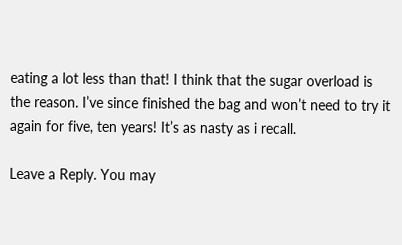eating a lot less than that! I think that the sugar overload is the reason. I’ve since finished the bag and won’t need to try it again for five, ten years! It’s as nasty as i recall.

Leave a Reply. You may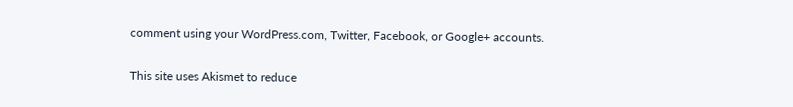comment using your WordPress.com, Twitter, Facebook, or Google+ accounts.

This site uses Akismet to reduce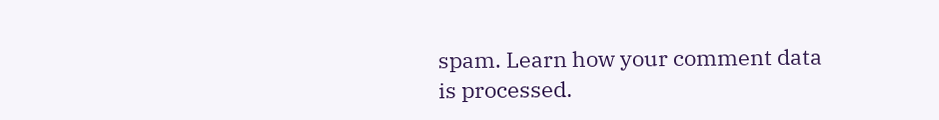spam. Learn how your comment data is processed.